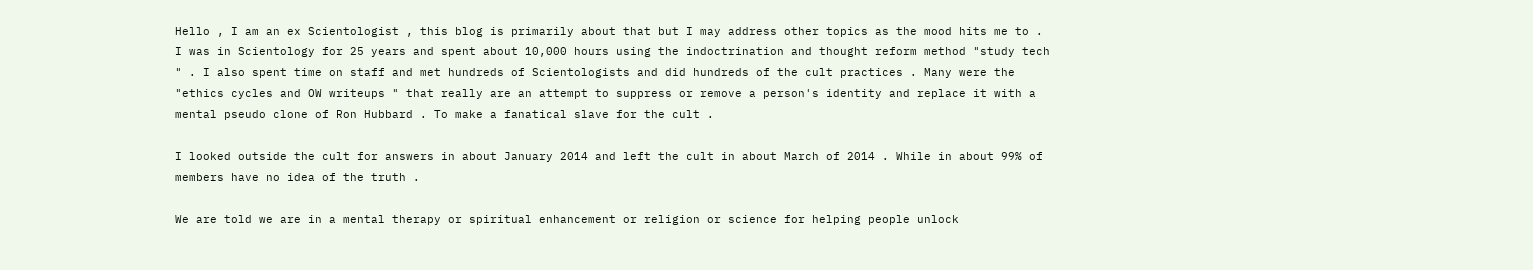Hello , I am an ex Scientologist , this blog is primarily about that but I may address other topics as the mood hits me to . I was in Scientology for 25 years and spent about 10,000 hours using the indoctrination and thought reform method "study tech " . I also spent time on staff and met hundreds of Scientologists and did hundreds of the cult practices . Many were the "ethics cycles and OW writeups " that really are an attempt to suppress or remove a person's identity and replace it with a mental pseudo clone of Ron Hubbard . To make a fanatical slave for the cult .

I looked outside the cult for answers in about January 2014 and left the cult in about March of 2014 . While in about 99% of members have no idea of the truth .

We are told we are in a mental therapy or spiritual enhancement or religion or science for helping people unlock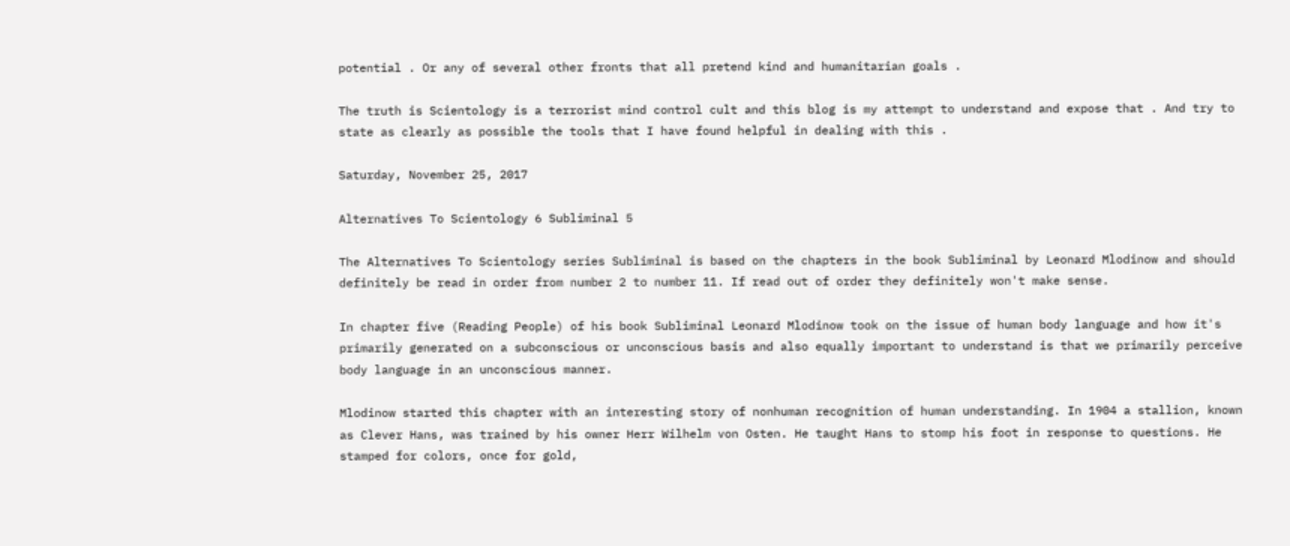potential . Or any of several other fronts that all pretend kind and humanitarian goals .

The truth is Scientology is a terrorist mind control cult and this blog is my attempt to understand and expose that . And try to state as clearly as possible the tools that I have found helpful in dealing with this .

Saturday, November 25, 2017

Alternatives To Scientology 6 Subliminal 5

The Alternatives To Scientology series Subliminal is based on the chapters in the book Subliminal by Leonard Mlodinow and should definitely be read in order from number 2 to number 11. If read out of order they definitely won't make sense.

In chapter five (Reading People) of his book Subliminal Leonard Mlodinow took on the issue of human body language and how it's primarily generated on a subconscious or unconscious basis and also equally important to understand is that we primarily perceive body language in an unconscious manner.

Mlodinow started this chapter with an interesting story of nonhuman recognition of human understanding. In 1904 a stallion, known as Clever Hans, was trained by his owner Herr Wilhelm von Osten. He taught Hans to stomp his foot in response to questions. He stamped for colors, once for gold,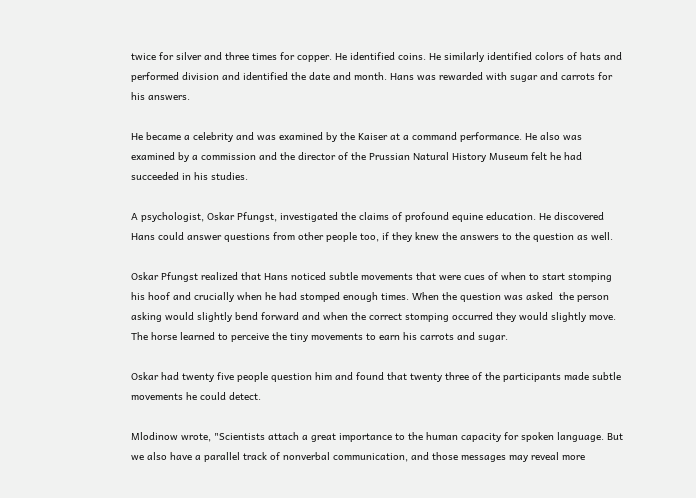twice for silver and three times for copper. He identified coins. He similarly identified colors of hats and performed division and identified the date and month. Hans was rewarded with sugar and carrots for his answers.

He became a celebrity and was examined by the Kaiser at a command performance. He also was examined by a commission and the director of the Prussian Natural History Museum felt he had succeeded in his studies.

A psychologist, Oskar Pfungst, investigated the claims of profound equine education. He discovered Hans could answer questions from other people too, if they knew the answers to the question as well.

Oskar Pfungst realized that Hans noticed subtle movements that were cues of when to start stomping his hoof and crucially when he had stomped enough times. When the question was asked  the person asking would slightly bend forward and when the correct stomping occurred they would slightly move. The horse learned to perceive the tiny movements to earn his carrots and sugar.

Oskar had twenty five people question him and found that twenty three of the participants made subtle movements he could detect.

Mlodinow wrote, "Scientists attach a great importance to the human capacity for spoken language. But we also have a parallel track of nonverbal communication, and those messages may reveal more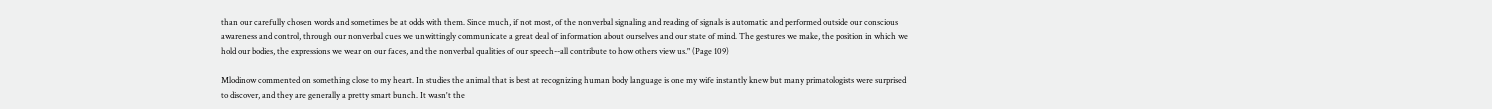than our carefully chosen words and sometimes be at odds with them. Since much, if not most, of the nonverbal signaling and reading of signals is automatic and performed outside our conscious awareness and control, through our nonverbal cues we unwittingly communicate a great deal of information about ourselves and our state of mind. The gestures we make, the position in which we hold our bodies, the expressions we wear on our faces, and the nonverbal qualities of our speech--all contribute to how others view us." (Page 109)

Mlodinow commented on something close to my heart. In studies the animal that is best at recognizing human body language is one my wife instantly knew but many primatologists were surprised to discover, and they are generally a pretty smart bunch. It wasn't the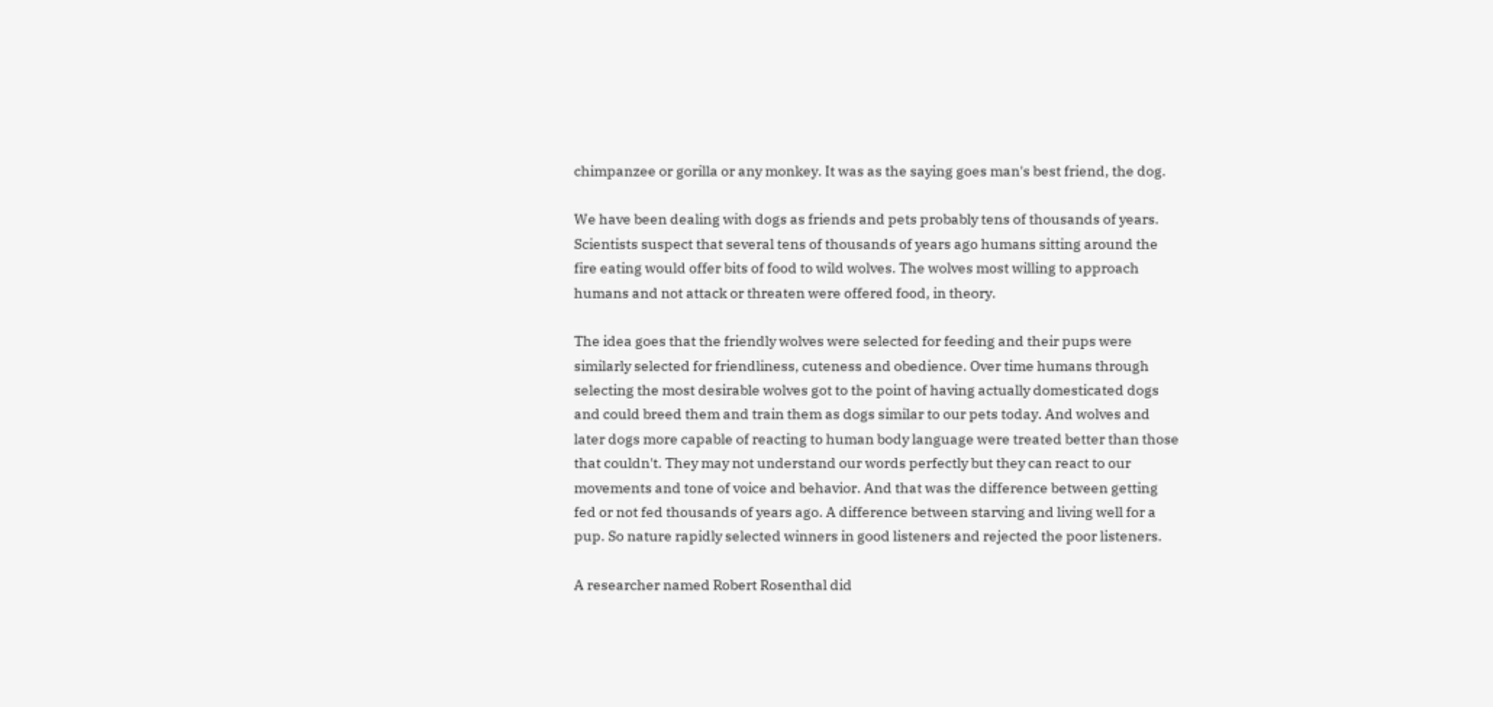chimpanzee or gorilla or any monkey. It was as the saying goes man's best friend, the dog.

We have been dealing with dogs as friends and pets probably tens of thousands of years. Scientists suspect that several tens of thousands of years ago humans sitting around the fire eating would offer bits of food to wild wolves. The wolves most willing to approach humans and not attack or threaten were offered food, in theory.

The idea goes that the friendly wolves were selected for feeding and their pups were similarly selected for friendliness, cuteness and obedience. Over time humans through selecting the most desirable wolves got to the point of having actually domesticated dogs and could breed them and train them as dogs similar to our pets today. And wolves and later dogs more capable of reacting to human body language were treated better than those that couldn't. They may not understand our words perfectly but they can react to our movements and tone of voice and behavior. And that was the difference between getting fed or not fed thousands of years ago. A difference between starving and living well for a pup. So nature rapidly selected winners in good listeners and rejected the poor listeners.

A researcher named Robert Rosenthal did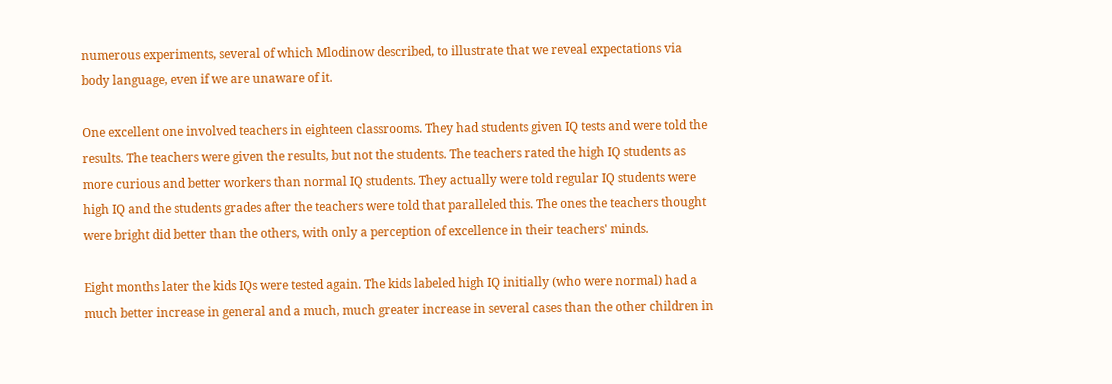numerous experiments, several of which Mlodinow described, to illustrate that we reveal expectations via body language, even if we are unaware of it.

One excellent one involved teachers in eighteen classrooms. They had students given IQ tests and were told the results. The teachers were given the results, but not the students. The teachers rated the high IQ students as more curious and better workers than normal IQ students. They actually were told regular IQ students were high IQ and the students grades after the teachers were told that paralleled this. The ones the teachers thought were bright did better than the others, with only a perception of excellence in their teachers' minds.

Eight months later the kids IQs were tested again. The kids labeled high IQ initially (who were normal) had a much better increase in general and a much, much greater increase in several cases than the other children in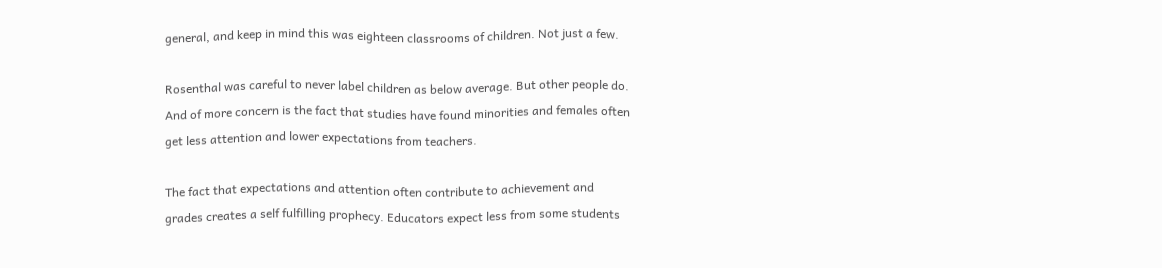general, and keep in mind this was eighteen classrooms of children. Not just a few.

Rosenthal was careful to never label children as below average. But other people do. And of more concern is the fact that studies have found minorities and females often get less attention and lower expectations from teachers.

The fact that expectations and attention often contribute to achievement and grades creates a self fulfilling prophecy. Educators expect less from some students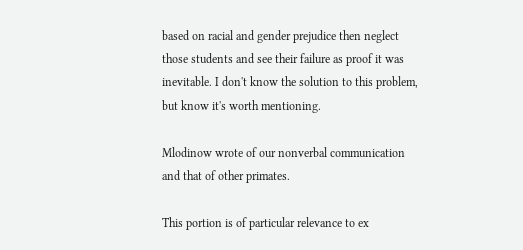based on racial and gender prejudice then neglect those students and see their failure as proof it was inevitable. I don't know the solution to this problem, but know it's worth mentioning.

Mlodinow wrote of our nonverbal communication and that of other primates.

This portion is of particular relevance to ex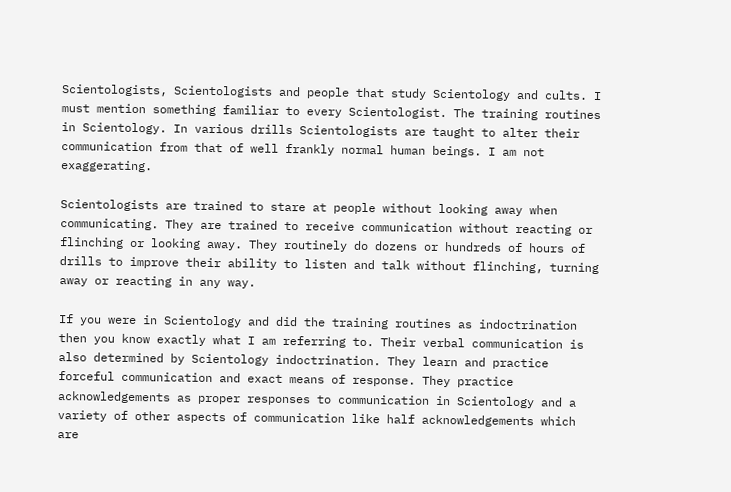Scientologists, Scientologists and people that study Scientology and cults. I must mention something familiar to every Scientologist. The training routines in Scientology. In various drills Scientologists are taught to alter their communication from that of well frankly normal human beings. I am not exaggerating.

Scientologists are trained to stare at people without looking away when communicating. They are trained to receive communication without reacting or flinching or looking away. They routinely do dozens or hundreds of hours of drills to improve their ability to listen and talk without flinching, turning away or reacting in any way.

If you were in Scientology and did the training routines as indoctrination then you know exactly what I am referring to. Their verbal communication is also determined by Scientology indoctrination. They learn and practice forceful communication and exact means of response. They practice acknowledgements as proper responses to communication in Scientology and a variety of other aspects of communication like half acknowledgements which are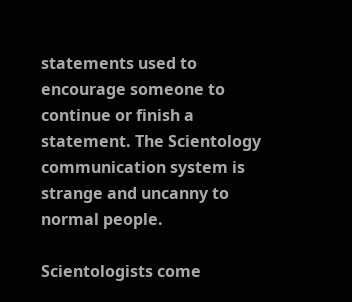statements used to encourage someone to continue or finish a statement. The Scientology communication system is strange and uncanny to normal people.

Scientologists come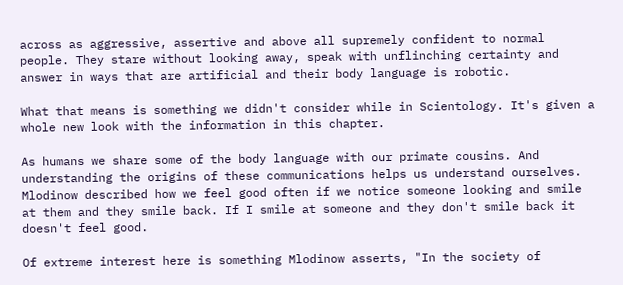across as aggressive, assertive and above all supremely confident to normal people. They stare without looking away, speak with unflinching certainty and answer in ways that are artificial and their body language is robotic.

What that means is something we didn't consider while in Scientology. It's given a whole new look with the information in this chapter.

As humans we share some of the body language with our primate cousins. And understanding the origins of these communications helps us understand ourselves. Mlodinow described how we feel good often if we notice someone looking and smile at them and they smile back. If I smile at someone and they don't smile back it doesn't feel good.

Of extreme interest here is something Mlodinow asserts, "In the society of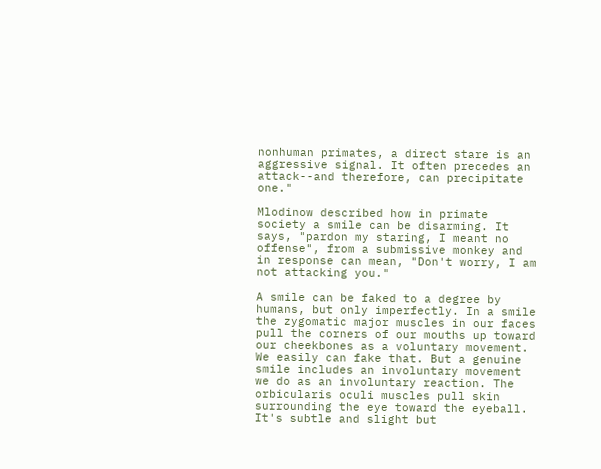nonhuman primates, a direct stare is an aggressive signal. It often precedes an attack--and therefore, can precipitate one."

Mlodinow described how in primate society a smile can be disarming. It says, "pardon my staring, I meant no offense", from a submissive monkey and in response can mean, "Don't worry, I am not attacking you."

A smile can be faked to a degree by humans, but only imperfectly. In a smile the zygomatic major muscles in our faces pull the corners of our mouths up toward our cheekbones as a voluntary movement. We easily can fake that. But a genuine smile includes an involuntary movement we do as an involuntary reaction. The orbicularis oculi muscles pull skin surrounding the eye toward the eyeball. It's subtle and slight but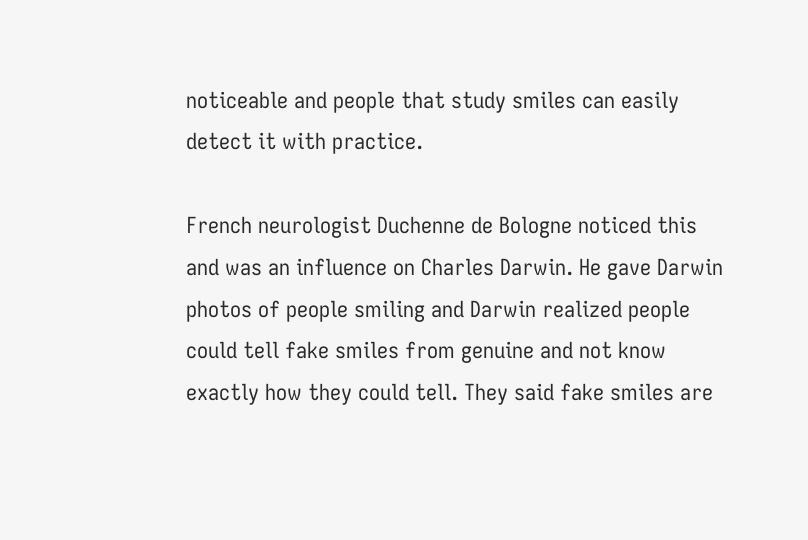noticeable and people that study smiles can easily detect it with practice.

French neurologist Duchenne de Bologne noticed this and was an influence on Charles Darwin. He gave Darwin photos of people smiling and Darwin realized people could tell fake smiles from genuine and not know exactly how they could tell. They said fake smiles are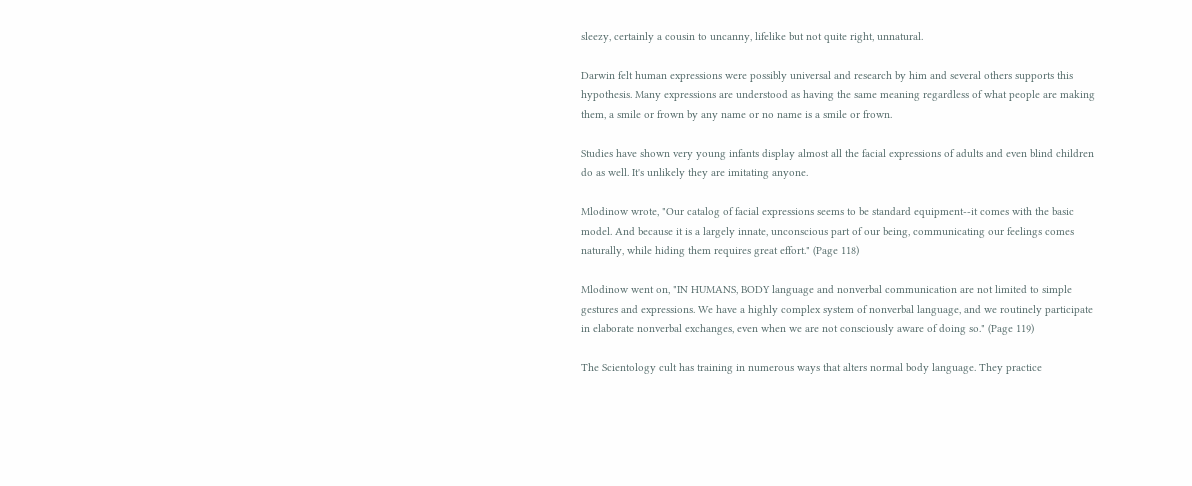sleezy, certainly a cousin to uncanny, lifelike but not quite right, unnatural.

Darwin felt human expressions were possibly universal and research by him and several others supports this hypothesis. Many expressions are understood as having the same meaning regardless of what people are making them, a smile or frown by any name or no name is a smile or frown.

Studies have shown very young infants display almost all the facial expressions of adults and even blind children do as well. It's unlikely they are imitating anyone.

Mlodinow wrote, "Our catalog of facial expressions seems to be standard equipment--it comes with the basic model. And because it is a largely innate, unconscious part of our being, communicating our feelings comes naturally, while hiding them requires great effort." (Page 118)

Mlodinow went on, "IN HUMANS, BODY language and nonverbal communication are not limited to simple gestures and expressions. We have a highly complex system of nonverbal language, and we routinely participate in elaborate nonverbal exchanges, even when we are not consciously aware of doing so." (Page 119)

The Scientology cult has training in numerous ways that alters normal body language. They practice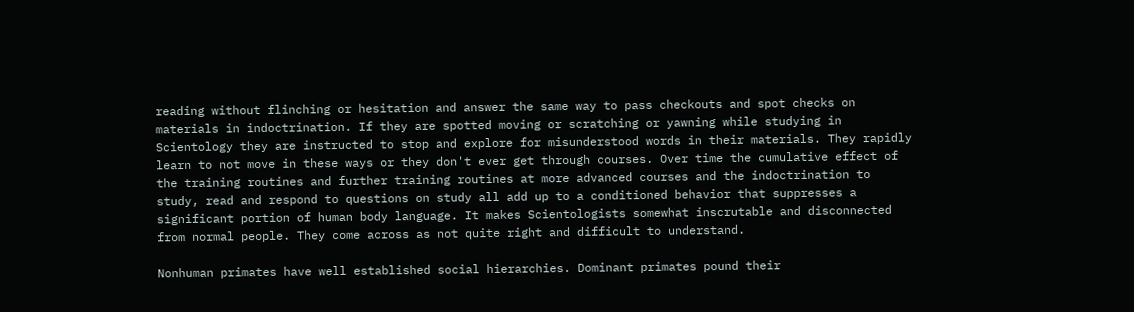reading without flinching or hesitation and answer the same way to pass checkouts and spot checks on materials in indoctrination. If they are spotted moving or scratching or yawning while studying in Scientology they are instructed to stop and explore for misunderstood words in their materials. They rapidly learn to not move in these ways or they don't ever get through courses. Over time the cumulative effect of the training routines and further training routines at more advanced courses and the indoctrination to study, read and respond to questions on study all add up to a conditioned behavior that suppresses a significant portion of human body language. It makes Scientologists somewhat inscrutable and disconnected from normal people. They come across as not quite right and difficult to understand.

Nonhuman primates have well established social hierarchies. Dominant primates pound their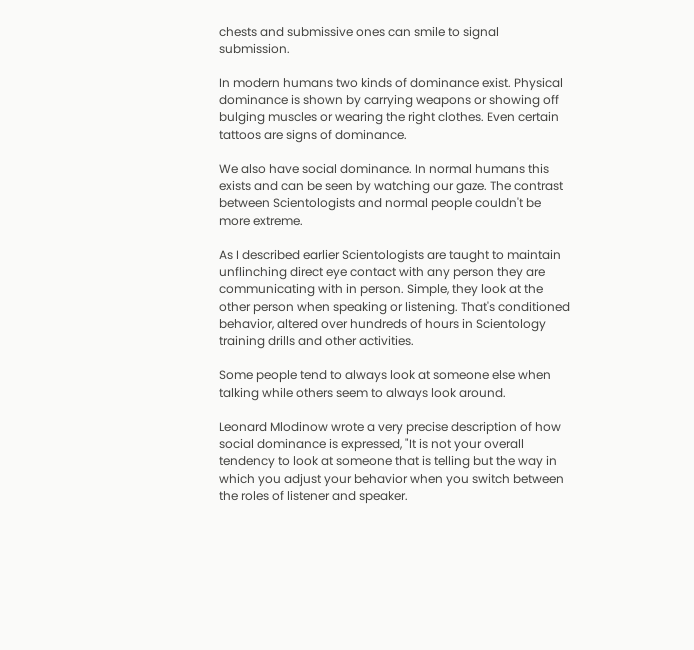chests and submissive ones can smile to signal submission.

In modern humans two kinds of dominance exist. Physical dominance is shown by carrying weapons or showing off bulging muscles or wearing the right clothes. Even certain tattoos are signs of dominance.

We also have social dominance. In normal humans this exists and can be seen by watching our gaze. The contrast between Scientologists and normal people couldn't be more extreme.

As I described earlier Scientologists are taught to maintain unflinching direct eye contact with any person they are communicating with in person. Simple, they look at the other person when speaking or listening. That's conditioned behavior, altered over hundreds of hours in Scientology training drills and other activities.

Some people tend to always look at someone else when talking while others seem to always look around.

Leonard Mlodinow wrote a very precise description of how social dominance is expressed, "It is not your overall tendency to look at someone that is telling but the way in which you adjust your behavior when you switch between the roles of listener and speaker.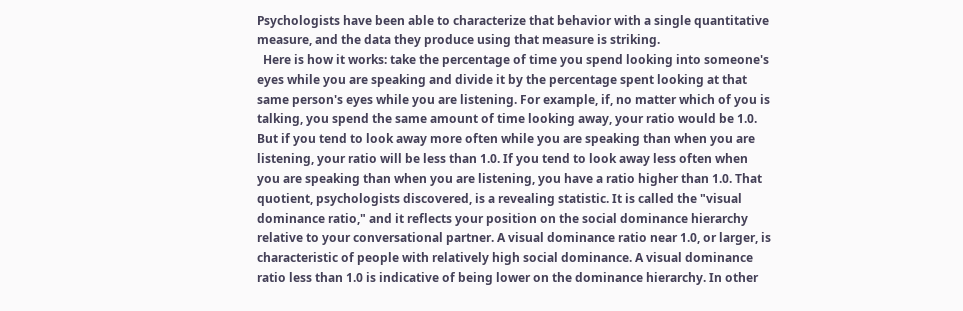Psychologists have been able to characterize that behavior with a single quantitative measure, and the data they produce using that measure is striking.
  Here is how it works: take the percentage of time you spend looking into someone's eyes while you are speaking and divide it by the percentage spent looking at that same person's eyes while you are listening. For example, if, no matter which of you is talking, you spend the same amount of time looking away, your ratio would be 1.0. But if you tend to look away more often while you are speaking than when you are listening, your ratio will be less than 1.0. If you tend to look away less often when you are speaking than when you are listening, you have a ratio higher than 1.0. That quotient, psychologists discovered, is a revealing statistic. It is called the "visual dominance ratio," and it reflects your position on the social dominance hierarchy relative to your conversational partner. A visual dominance ratio near 1.0, or larger, is characteristic of people with relatively high social dominance. A visual dominance ratio less than 1.0 is indicative of being lower on the dominance hierarchy. In other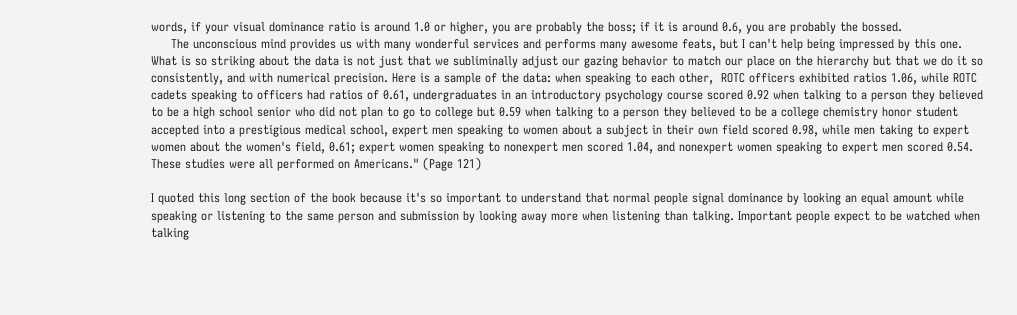words, if your visual dominance ratio is around 1.0 or higher, you are probably the boss; if it is around 0.6, you are probably the bossed.
     The unconscious mind provides us with many wonderful services and performs many awesome feats, but I can't help being impressed by this one. What is so striking about the data is not just that we subliminally adjust our gazing behavior to match our place on the hierarchy but that we do it so consistently, and with numerical precision. Here is a sample of the data: when speaking to each other,  ROTC officers exhibited ratios 1.06, while ROTC cadets speaking to officers had ratios of 0.61, undergraduates in an introductory psychology course scored 0.92 when talking to a person they believed to be a high school senior who did not plan to go to college but 0.59 when talking to a person they believed to be a college chemistry honor student accepted into a prestigious medical school, expert men speaking to women about a subject in their own field scored 0.98, while men taking to expert women about the women's field, 0.61; expert women speaking to nonexpert men scored 1.04, and nonexpert women speaking to expert men scored 0.54. These studies were all performed on Americans." (Page 121)

I quoted this long section of the book because it's so important to understand that normal people signal dominance by looking an equal amount while speaking or listening to the same person and submission by looking away more when listening than talking. Important people expect to be watched when talking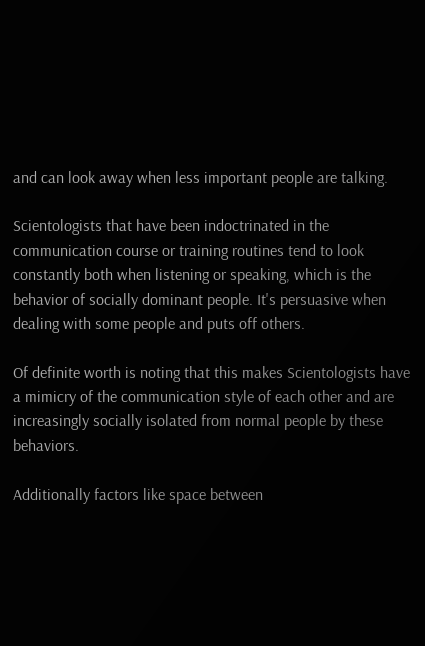and can look away when less important people are talking.

Scientologists that have been indoctrinated in the communication course or training routines tend to look constantly both when listening or speaking, which is the behavior of socially dominant people. It's persuasive when dealing with some people and puts off others.

Of definite worth is noting that this makes Scientologists have a mimicry of the communication style of each other and are increasingly socially isolated from normal people by these behaviors.

Additionally factors like space between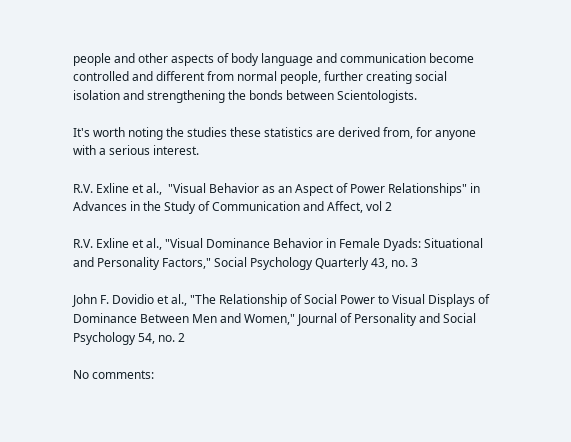people and other aspects of body language and communication become controlled and different from normal people, further creating social isolation and strengthening the bonds between Scientologists.

It's worth noting the studies these statistics are derived from, for anyone with a serious interest.

R.V. Exline et al.,  "Visual Behavior as an Aspect of Power Relationships" in Advances in the Study of Communication and Affect, vol 2

R.V. Exline et al., "Visual Dominance Behavior in Female Dyads: Situational and Personality Factors," Social Psychology Quarterly 43, no. 3

John F. Dovidio et al., "The Relationship of Social Power to Visual Displays of Dominance Between Men and Women," Journal of Personality and Social Psychology 54, no. 2

No comments: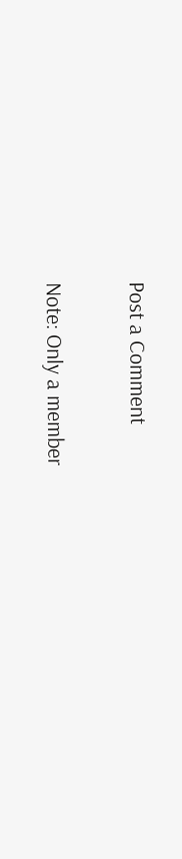Post a Comment

Note: Only a member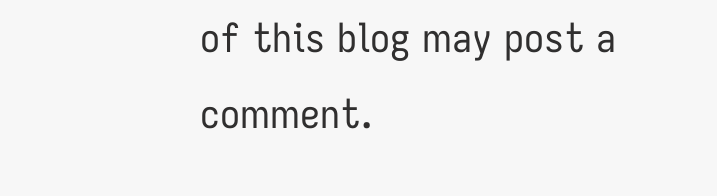of this blog may post a comment.